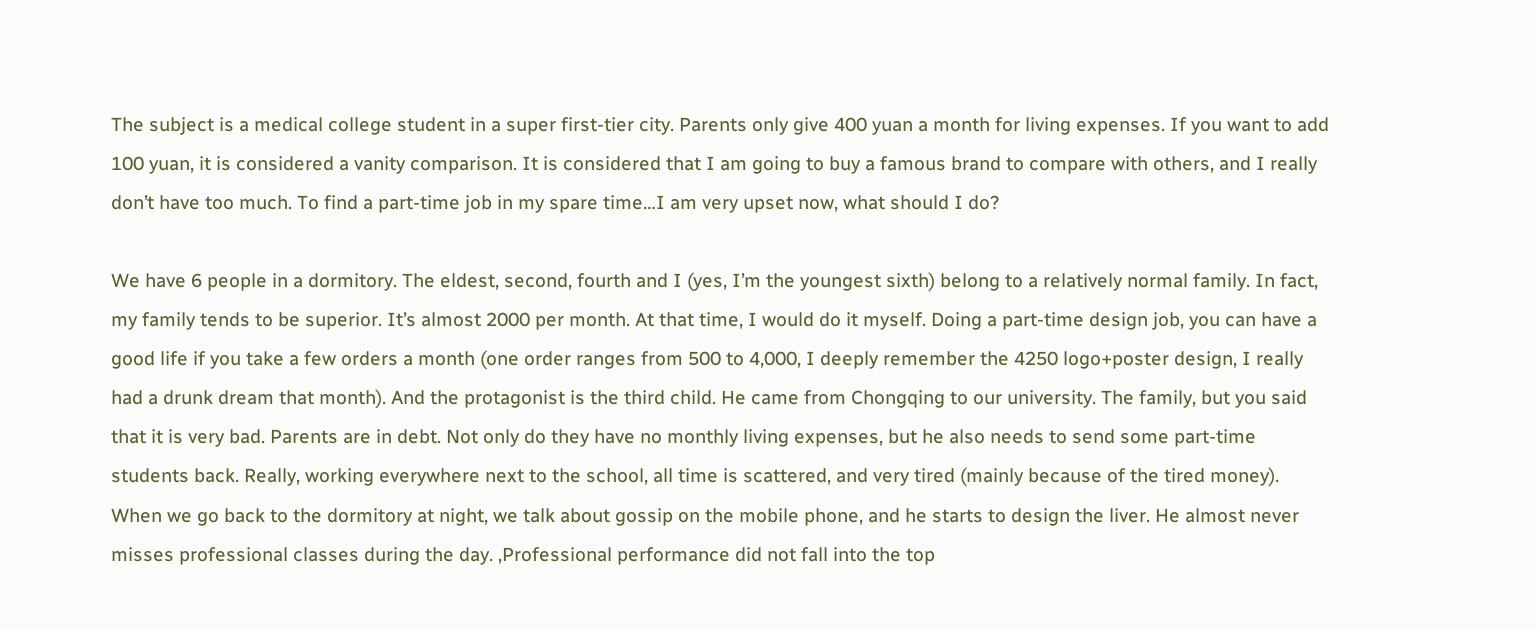The subject is a medical college student in a super first-tier city. Parents only give 400 yuan a month for living expenses. If you want to add 100 yuan, it is considered a vanity comparison. It is considered that I am going to buy a famous brand to compare with others, and I really don’t have too much. To find a part-time job in my spare time…I am very upset now, what should I do?

We have 6 people in a dormitory. The eldest, second, fourth and I (yes, I’m the youngest sixth) belong to a relatively normal family. In fact, my family tends to be superior. It’s almost 2000 per month. At that time, I would do it myself. Doing a part-time design job, you can have a good life if you take a few orders a month (one order ranges from 500 to 4,000, I deeply remember the 4250 logo+poster design, I really had a drunk dream that month). And the protagonist is the third child. He came from Chongqing to our university. The family, but you said that it is very bad. Parents are in debt. Not only do they have no monthly living expenses, but he also needs to send some part-time students back. Really, working everywhere next to the school, all time is scattered, and very tired (mainly because of the tired money). When we go back to the dormitory at night, we talk about gossip on the mobile phone, and he starts to design the liver. He almost never misses professional classes during the day. ,Professional performance did not fall into the top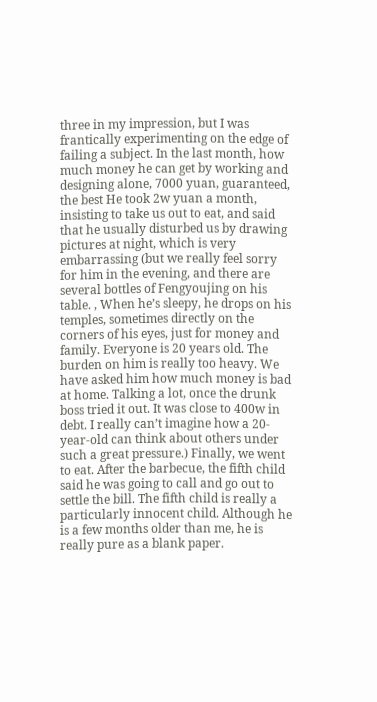three in my impression, but I was frantically experimenting on the edge of failing a subject. In the last month, how much money he can get by working and designing alone, 7000 yuan, guaranteed, the best He took 2w yuan a month, insisting to take us out to eat, and said that he usually disturbed us by drawing pictures at night, which is very embarrassing (but we really feel sorry for him in the evening, and there are several bottles of Fengyoujing on his table. , When he’s sleepy, he drops on his temples, sometimes directly on the corners of his eyes, just for money and family. Everyone is 20 years old. The burden on him is really too heavy. We have asked him how much money is bad at home. Talking a lot, once the drunk boss tried it out. It was close to 400w in debt. I really can’t imagine how a 20-year-old can think about others under such a great pressure.) Finally, we went to eat. After the barbecue, the fifth child said he was going to call and go out to settle the bill. The fifth child is really a particularly innocent child. Although he is a few months older than me, he is really pure as a blank paper.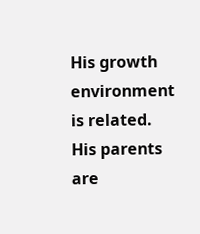His growth environment is related. His parents are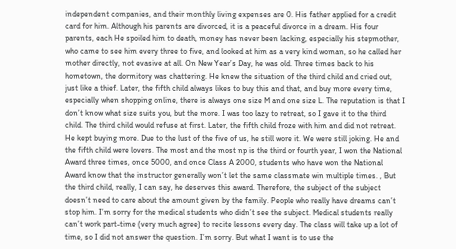independent companies, and their monthly living expenses are 0. His father applied for a credit card for him. Although his parents are divorced, it is a peaceful divorce in a dream. His four parents, each He spoiled him to death, money has never been lacking, especially his stepmother, who came to see him every three to five, and looked at him as a very kind woman, so he called her mother directly, not evasive at all. On New Year’s Day, he was old. Three times back to his hometown, the dormitory was chattering. He knew the situation of the third child and cried out, just like a thief. Later, the fifth child always likes to buy this and that, and buy more every time, especially when shopping online, there is always one size M and one size L. The reputation is that I don’t know what size suits you, but the more. I was too lazy to retreat, so I gave it to the third child. The third child would refuse at first. Later, the fifth child froze with him and did not retreat. He kept buying more. Due to the lust of the five of us, he still wore it. We were still joking. He and the fifth child were lovers. The most and the most np is the third or fourth year, I won the National Award three times, once 5000, and once Class A 2000, students who have won the National Award know that the instructor generally won’t let the same classmate win multiple times. , But the third child, really, I can say, he deserves this award. Therefore, the subject of the subject doesn’t need to care about the amount given by the family. People who really have dreams can’t stop him. I’m sorry for the medical students who didn’t see the subject. Medical students really can’t work part-time (very much agree) to recite lessons every day. The class will take up a lot of time, so I did not answer the question. I’m sorry. But what I want is to use the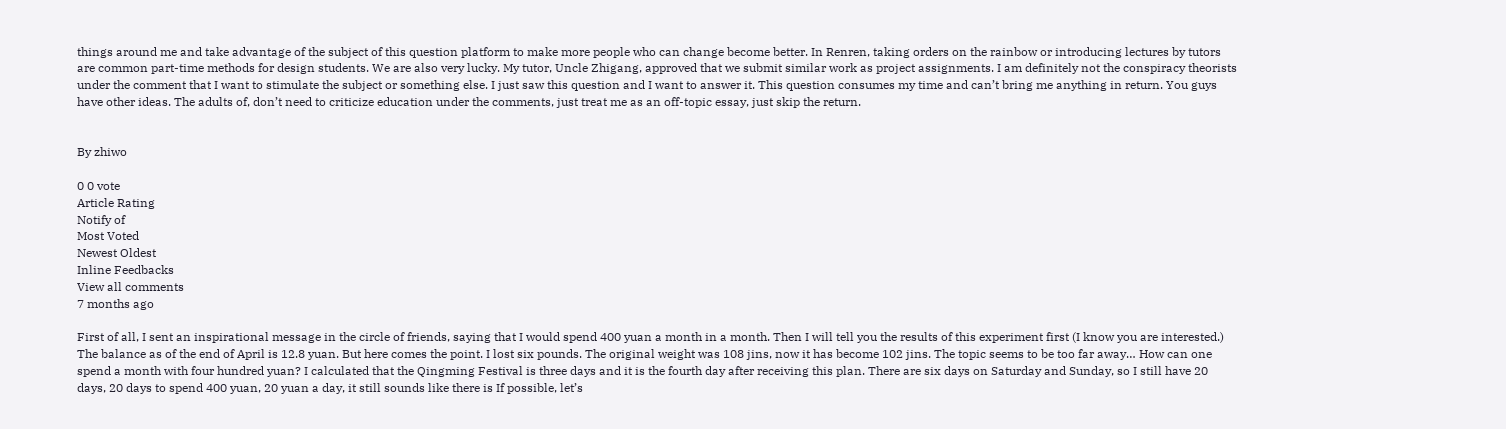things around me and take advantage of the subject of this question platform to make more people who can change become better. In Renren, taking orders on the rainbow or introducing lectures by tutors are common part-time methods for design students. We are also very lucky. My tutor, Uncle Zhigang, approved that we submit similar work as project assignments. I am definitely not the conspiracy theorists under the comment that I want to stimulate the subject or something else. I just saw this question and I want to answer it. This question consumes my time and can’t bring me anything in return. You guys have other ideas. The adults of, don’t need to criticize education under the comments, just treat me as an off-topic essay, just skip the return.


By zhiwo

0 0 vote
Article Rating
Notify of
Most Voted
Newest Oldest
Inline Feedbacks
View all comments
7 months ago

First of all, I sent an inspirational message in the circle of friends, saying that I would spend 400 yuan a month in a month. Then I will tell you the results of this experiment first (I know you are interested.) The balance as of the end of April is 12.8 yuan. But here comes the point. I lost six pounds. The original weight was 108 jins, now it has become 102 jins. The topic seems to be too far away… How can one spend a month with four hundred yuan? I calculated that the Qingming Festival is three days and it is the fourth day after receiving this plan. There are six days on Saturday and Sunday, so I still have 20 days, 20 days to spend 400 yuan, 20 yuan a day, it still sounds like there is If possible, let’s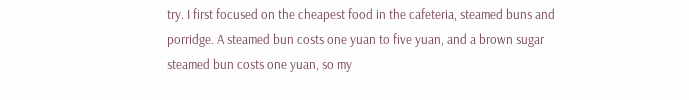try. I first focused on the cheapest food in the cafeteria, steamed buns and porridge. A steamed bun costs one yuan to five yuan, and a brown sugar steamed bun costs one yuan, so my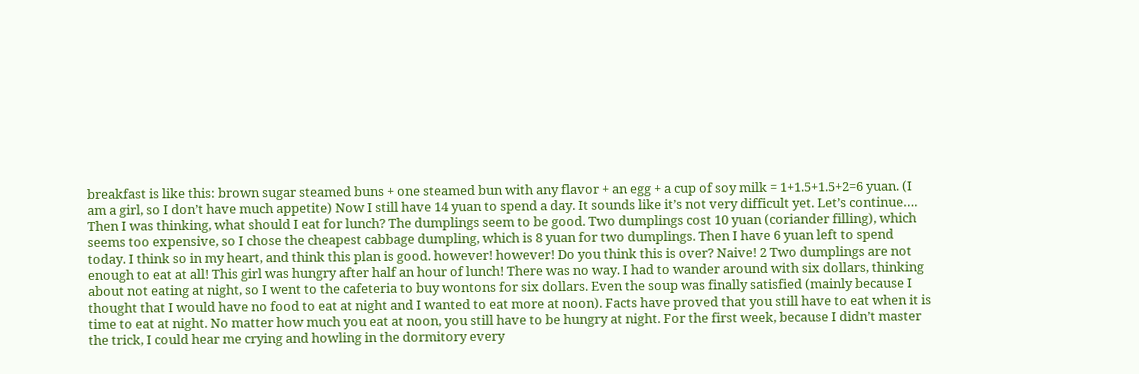breakfast is like this: brown sugar steamed buns + one steamed bun with any flavor + an egg + a cup of soy milk = 1+1.5+1.5+2=6 yuan. (I am a girl, so I don’t have much appetite) Now I still have 14 yuan to spend a day. It sounds like it’s not very difficult yet. Let’s continue…. Then I was thinking, what should I eat for lunch? The dumplings seem to be good. Two dumplings cost 10 yuan (coriander filling), which seems too expensive, so I chose the cheapest cabbage dumpling, which is 8 yuan for two dumplings. Then I have 6 yuan left to spend today. I think so in my heart, and think this plan is good. however! however! Do you think this is over? Naive! 2 Two dumplings are not enough to eat at all! This girl was hungry after half an hour of lunch! There was no way. I had to wander around with six dollars, thinking about not eating at night, so I went to the cafeteria to buy wontons for six dollars. Even the soup was finally satisfied (mainly because I thought that I would have no food to eat at night and I wanted to eat more at noon). Facts have proved that you still have to eat when it is time to eat at night. No matter how much you eat at noon, you still have to be hungry at night. For the first week, because I didn’t master the trick, I could hear me crying and howling in the dormitory every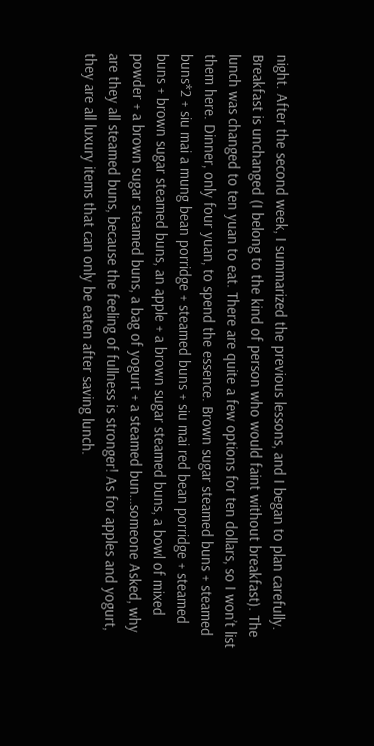night. After the second week, I summarized the previous lessons, and I began to plan carefully. Breakfast is unchanged (I belong to the kind of person who would faint without breakfast). The lunch was changed to ten yuan to eat. There are quite a few options for ten dollars, so I won’t list them here. Dinner, only four yuan, to spend the essence. Brown sugar steamed buns + steamed buns*2 + siu mai a mung bean porridge + steamed buns + siu mai red bean porridge + steamed buns + brown sugar steamed buns, an apple + a brown sugar steamed buns, a bowl of mixed powder + a brown sugar steamed buns, a bag of yogurt + a steamed bun…someone Asked, why are they all steamed buns, because the feeling of fullness is stronger! As for apples and yogurt, they are all luxury items that can only be eaten after saving lunch.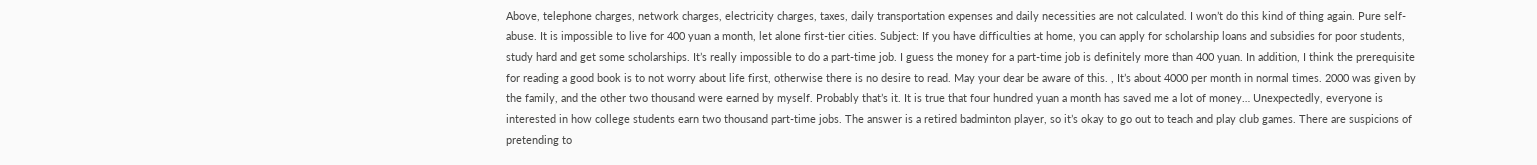Above, telephone charges, network charges, electricity charges, taxes, daily transportation expenses and daily necessities are not calculated. I won’t do this kind of thing again. Pure self-abuse. It is impossible to live for 400 yuan a month, let alone first-tier cities. Subject: If you have difficulties at home, you can apply for scholarship loans and subsidies for poor students, study hard and get some scholarships. It’s really impossible to do a part-time job. I guess the money for a part-time job is definitely more than 400 yuan. In addition, I think the prerequisite for reading a good book is to not worry about life first, otherwise there is no desire to read. May your dear be aware of this. , It’s about 4000 per month in normal times. 2000 was given by the family, and the other two thousand were earned by myself. Probably that’s it. It is true that four hundred yuan a month has saved me a lot of money… Unexpectedly, everyone is interested in how college students earn two thousand part-time jobs. The answer is a retired badminton player, so it’s okay to go out to teach and play club games. There are suspicions of pretending to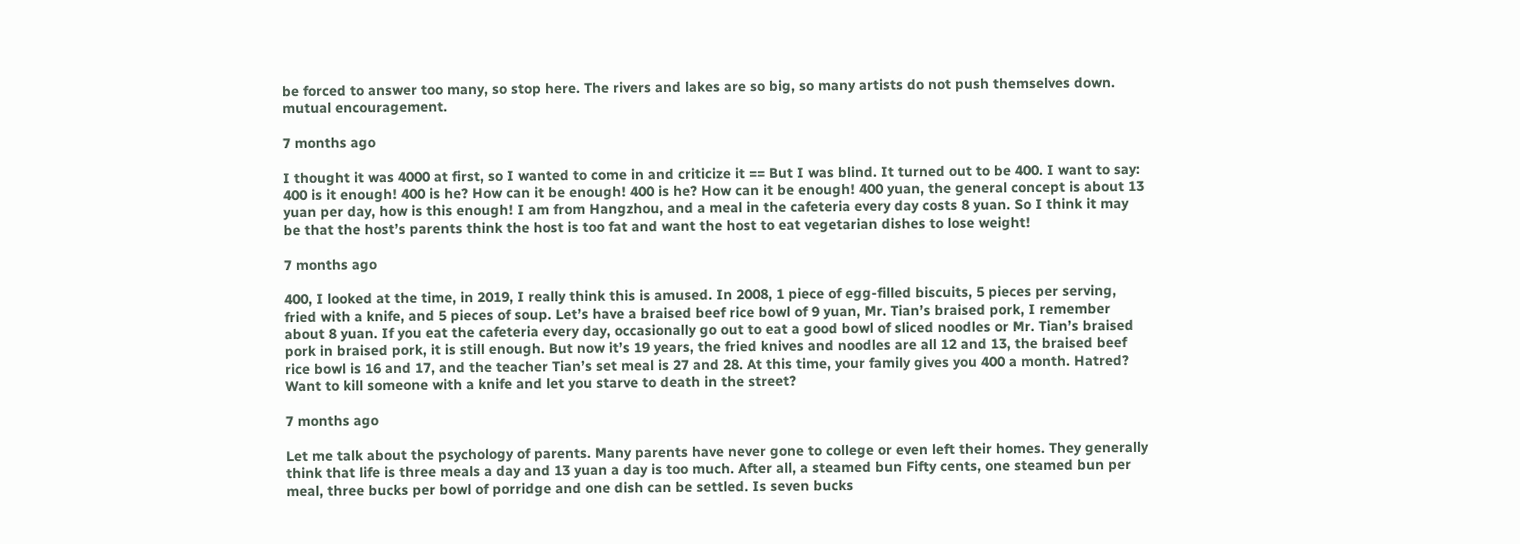be forced to answer too many, so stop here. The rivers and lakes are so big, so many artists do not push themselves down. mutual encouragement.

7 months ago

I thought it was 4000 at first, so I wanted to come in and criticize it == But I was blind. It turned out to be 400. I want to say: 400 is it enough! 400 is he? How can it be enough! 400 is he? How can it be enough! 400 yuan, the general concept is about 13 yuan per day, how is this enough! I am from Hangzhou, and a meal in the cafeteria every day costs 8 yuan. So I think it may be that the host’s parents think the host is too fat and want the host to eat vegetarian dishes to lose weight!

7 months ago

400, I looked at the time, in 2019, I really think this is amused. In 2008, 1 piece of egg-filled biscuits, 5 pieces per serving, fried with a knife, and 5 pieces of soup. Let’s have a braised beef rice bowl of 9 yuan, Mr. Tian’s braised pork, I remember about 8 yuan. If you eat the cafeteria every day, occasionally go out to eat a good bowl of sliced noodles or Mr. Tian’s braised pork in braised pork, it is still enough. But now it’s 19 years, the fried knives and noodles are all 12 and 13, the braised beef rice bowl is 16 and 17, and the teacher Tian’s set meal is 27 and 28. At this time, your family gives you 400 a month. Hatred? Want to kill someone with a knife and let you starve to death in the street?

7 months ago

Let me talk about the psychology of parents. Many parents have never gone to college or even left their homes. They generally think that life is three meals a day and 13 yuan a day is too much. After all, a steamed bun Fifty cents, one steamed bun per meal, three bucks per bowl of porridge and one dish can be settled. Is seven bucks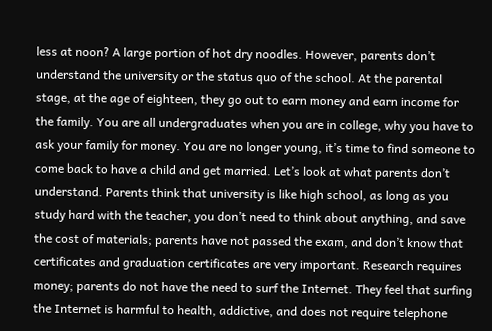less at noon? A large portion of hot dry noodles. However, parents don’t understand the university or the status quo of the school. At the parental stage, at the age of eighteen, they go out to earn money and earn income for the family. You are all undergraduates when you are in college, why you have to ask your family for money. You are no longer young, it’s time to find someone to come back to have a child and get married. Let’s look at what parents don’t understand. Parents think that university is like high school, as long as you study hard with the teacher, you don’t need to think about anything, and save the cost of materials; parents have not passed the exam, and don’t know that certificates and graduation certificates are very important. Research requires money; parents do not have the need to surf the Internet. They feel that surfing the Internet is harmful to health, addictive, and does not require telephone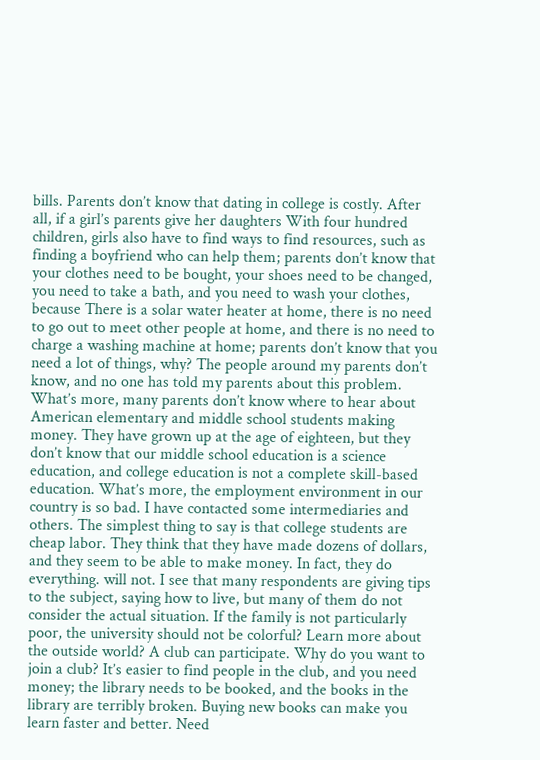bills. Parents don’t know that dating in college is costly. After all, if a girl’s parents give her daughters With four hundred children, girls also have to find ways to find resources, such as finding a boyfriend who can help them; parents don’t know that your clothes need to be bought, your shoes need to be changed, you need to take a bath, and you need to wash your clothes, because There is a solar water heater at home, there is no need to go out to meet other people at home, and there is no need to charge a washing machine at home; parents don’t know that you need a lot of things, why? The people around my parents don’t know, and no one has told my parents about this problem. What’s more, many parents don’t know where to hear about American elementary and middle school students making money. They have grown up at the age of eighteen, but they don’t know that our middle school education is a science education, and college education is not a complete skill-based education. What’s more, the employment environment in our country is so bad. I have contacted some intermediaries and others. The simplest thing to say is that college students are cheap labor. They think that they have made dozens of dollars, and they seem to be able to make money. In fact, they do everything. will not. I see that many respondents are giving tips to the subject, saying how to live, but many of them do not consider the actual situation. If the family is not particularly poor, the university should not be colorful? Learn more about the outside world? A club can participate. Why do you want to join a club? It’s easier to find people in the club, and you need money; the library needs to be booked, and the books in the library are terribly broken. Buying new books can make you learn faster and better. Need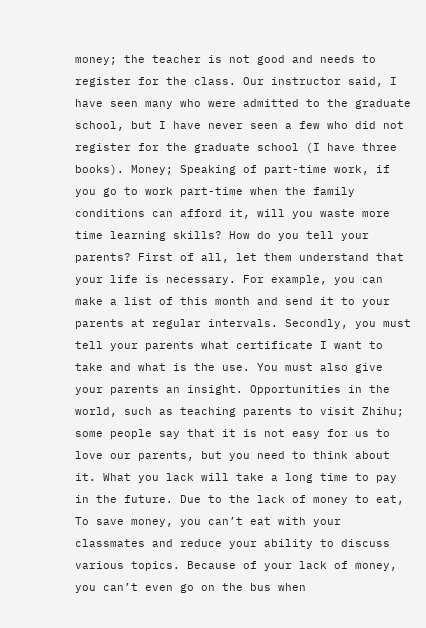money; the teacher is not good and needs to register for the class. Our instructor said, I have seen many who were admitted to the graduate school, but I have never seen a few who did not register for the graduate school (I have three books). Money; Speaking of part-time work, if you go to work part-time when the family conditions can afford it, will you waste more time learning skills? How do you tell your parents? First of all, let them understand that your life is necessary. For example, you can make a list of this month and send it to your parents at regular intervals. Secondly, you must tell your parents what certificate I want to take and what is the use. You must also give your parents an insight. Opportunities in the world, such as teaching parents to visit Zhihu; some people say that it is not easy for us to love our parents, but you need to think about it. What you lack will take a long time to pay in the future. Due to the lack of money to eat, To save money, you can’t eat with your classmates and reduce your ability to discuss various topics. Because of your lack of money, you can’t even go on the bus when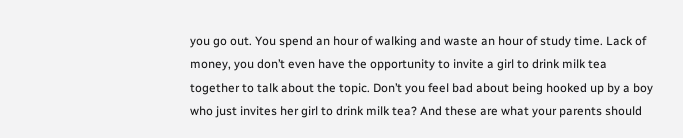you go out. You spend an hour of walking and waste an hour of study time. Lack of money, you don’t even have the opportunity to invite a girl to drink milk tea together to talk about the topic. Don’t you feel bad about being hooked up by a boy who just invites her girl to drink milk tea? And these are what your parents should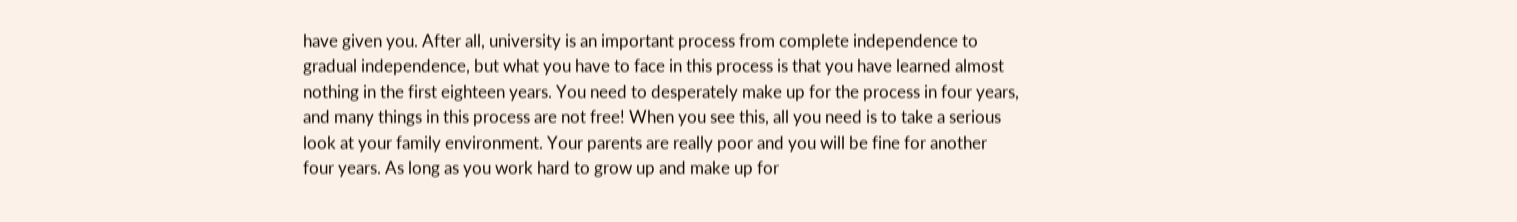have given you. After all, university is an important process from complete independence to gradual independence, but what you have to face in this process is that you have learned almost nothing in the first eighteen years. You need to desperately make up for the process in four years, and many things in this process are not free! When you see this, all you need is to take a serious look at your family environment. Your parents are really poor and you will be fine for another four years. As long as you work hard to grow up and make up for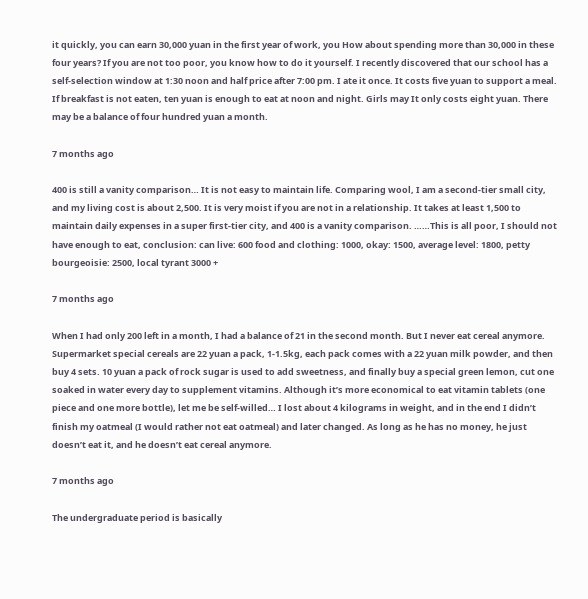it quickly, you can earn 30,000 yuan in the first year of work, you How about spending more than 30,000 in these four years? If you are not too poor, you know how to do it yourself. I recently discovered that our school has a self-selection window at 1:30 noon and half price after 7:00 pm. I ate it once. It costs five yuan to support a meal. If breakfast is not eaten, ten yuan is enough to eat at noon and night. Girls may It only costs eight yuan. There may be a balance of four hundred yuan a month.

7 months ago

400 is still a vanity comparison… It is not easy to maintain life. Comparing wool, I am a second-tier small city, and my living cost is about 2,500. It is very moist if you are not in a relationship. It takes at least 1,500 to maintain daily expenses in a super first-tier city, and 400 is a vanity comparison. ……This is all poor, I should not have enough to eat, conclusion: can live: 600 food and clothing: 1000, okay: 1500, average level: 1800, petty bourgeoisie: 2500, local tyrant 3000 +

7 months ago

When I had only 200 left in a month, I had a balance of 21 in the second month. But I never eat cereal anymore. Supermarket special cereals are 22 yuan a pack, 1-1.5kg, each pack comes with a 22 yuan milk powder, and then buy 4 sets. 10 yuan a pack of rock sugar is used to add sweetness, and finally buy a special green lemon, cut one soaked in water every day to supplement vitamins. Although it’s more economical to eat vitamin tablets (one piece and one more bottle), let me be self-willed… I lost about 4 kilograms in weight, and in the end I didn’t finish my oatmeal (I would rather not eat oatmeal) and later changed. As long as he has no money, he just doesn’t eat it, and he doesn’t eat cereal anymore.

7 months ago

The undergraduate period is basically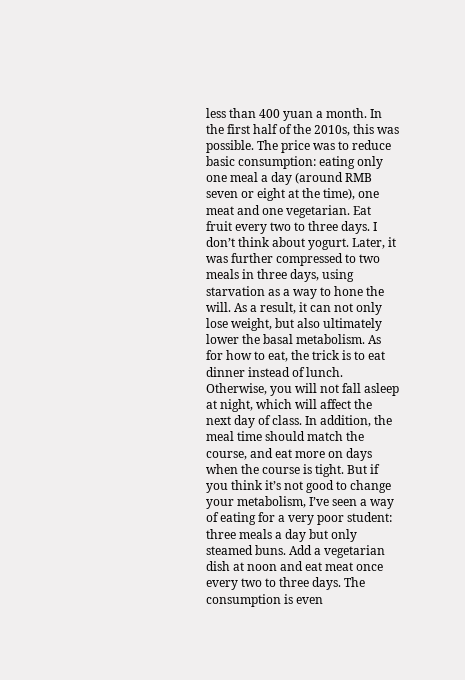less than 400 yuan a month. In the first half of the 2010s, this was possible. The price was to reduce basic consumption: eating only one meal a day (around RMB seven or eight at the time), one meat and one vegetarian. Eat fruit every two to three days. I don’t think about yogurt. Later, it was further compressed to two meals in three days, using starvation as a way to hone the will. As a result, it can not only lose weight, but also ultimately lower the basal metabolism. As for how to eat, the trick is to eat dinner instead of lunch. Otherwise, you will not fall asleep at night, which will affect the next day of class. In addition, the meal time should match the course, and eat more on days when the course is tight. But if you think it’s not good to change your metabolism, I’ve seen a way of eating for a very poor student: three meals a day but only steamed buns. Add a vegetarian dish at noon and eat meat once every two to three days. The consumption is even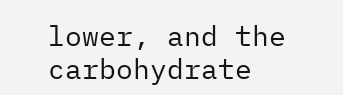lower, and the carbohydrate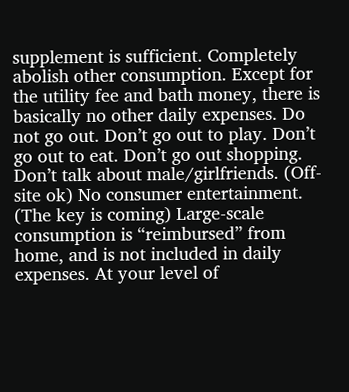supplement is sufficient. Completely abolish other consumption. Except for the utility fee and bath money, there is basically no other daily expenses. Do not go out. Don’t go out to play. Don’t go out to eat. Don’t go out shopping. Don’t talk about male/girlfriends. (Off-site ok) No consumer entertainment. (The key is coming) Large-scale consumption is “reimbursed” from home, and is not included in daily expenses. At your level of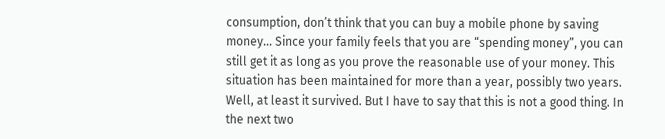consumption, don’t think that you can buy a mobile phone by saving money… Since your family feels that you are “spending money”, you can still get it as long as you prove the reasonable use of your money. This situation has been maintained for more than a year, possibly two years. Well, at least it survived. But I have to say that this is not a good thing. In the next two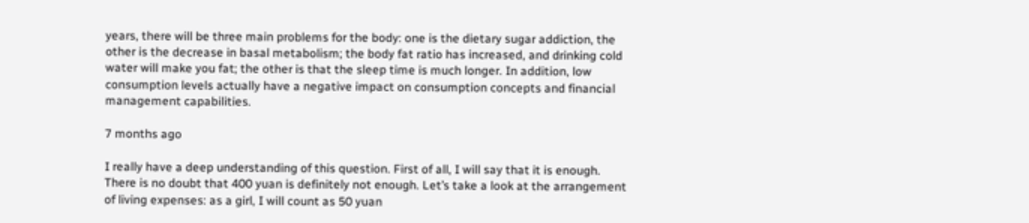years, there will be three main problems for the body: one is the dietary sugar addiction, the other is the decrease in basal metabolism; the body fat ratio has increased, and drinking cold water will make you fat; the other is that the sleep time is much longer. In addition, low consumption levels actually have a negative impact on consumption concepts and financial management capabilities.

7 months ago

I really have a deep understanding of this question. First of all, I will say that it is enough. There is no doubt that 400 yuan is definitely not enough. Let’s take a look at the arrangement of living expenses: as a girl, I will count as 50 yuan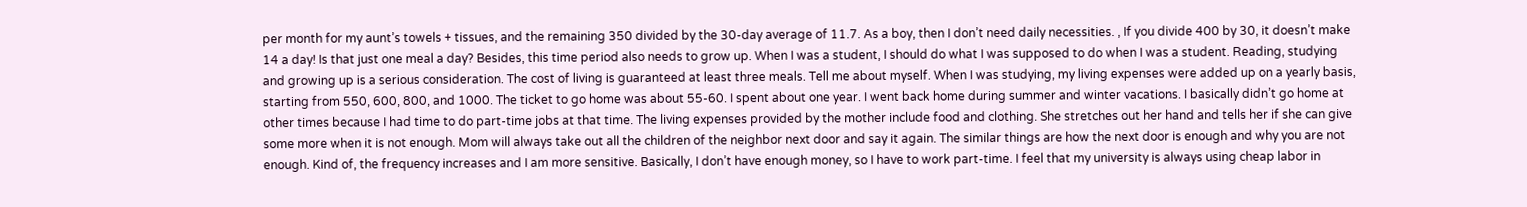per month for my aunt’s towels + tissues, and the remaining 350 divided by the 30-day average of 11.7. As a boy, then I don’t need daily necessities. , If you divide 400 by 30, it doesn’t make 14 a day! Is that just one meal a day? Besides, this time period also needs to grow up. When I was a student, I should do what I was supposed to do when I was a student. Reading, studying and growing up is a serious consideration. The cost of living is guaranteed at least three meals. Tell me about myself. When I was studying, my living expenses were added up on a yearly basis, starting from 550, 600, 800, and 1000. The ticket to go home was about 55-60. I spent about one year. I went back home during summer and winter vacations. I basically didn’t go home at other times because I had time to do part-time jobs at that time. The living expenses provided by the mother include food and clothing. She stretches out her hand and tells her if she can give some more when it is not enough. Mom will always take out all the children of the neighbor next door and say it again. The similar things are how the next door is enough and why you are not enough. Kind of, the frequency increases and I am more sensitive. Basically, I don’t have enough money, so I have to work part-time. I feel that my university is always using cheap labor in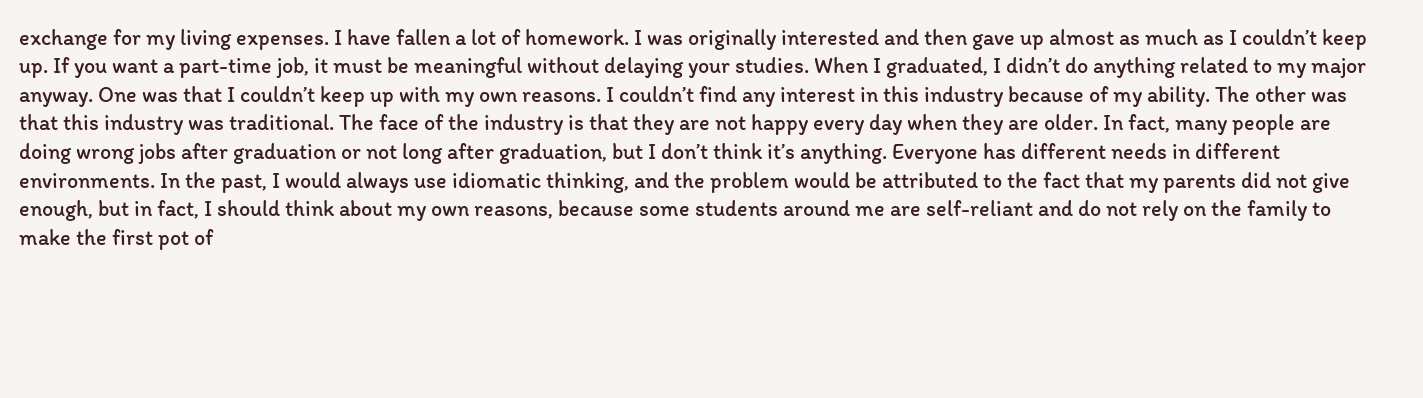exchange for my living expenses. I have fallen a lot of homework. I was originally interested and then gave up almost as much as I couldn’t keep up. If you want a part-time job, it must be meaningful without delaying your studies. When I graduated, I didn’t do anything related to my major anyway. One was that I couldn’t keep up with my own reasons. I couldn’t find any interest in this industry because of my ability. The other was that this industry was traditional. The face of the industry is that they are not happy every day when they are older. In fact, many people are doing wrong jobs after graduation or not long after graduation, but I don’t think it’s anything. Everyone has different needs in different environments. In the past, I would always use idiomatic thinking, and the problem would be attributed to the fact that my parents did not give enough, but in fact, I should think about my own reasons, because some students around me are self-reliant and do not rely on the family to make the first pot of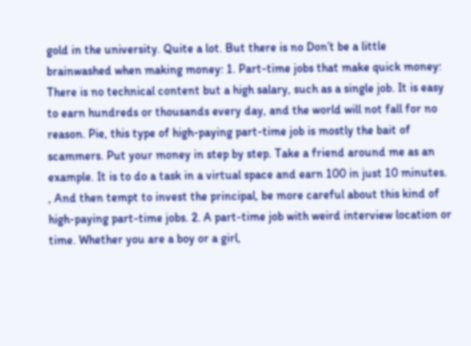gold in the university. Quite a lot. But there is no Don’t be a little brainwashed when making money: 1. Part-time jobs that make quick money: There is no technical content but a high salary, such as a single job. It is easy to earn hundreds or thousands every day, and the world will not fall for no reason. Pie, this type of high-paying part-time job is mostly the bait of scammers. Put your money in step by step. Take a friend around me as an example. It is to do a task in a virtual space and earn 100 in just 10 minutes. , And then tempt to invest the principal, be more careful about this kind of high-paying part-time jobs. 2. A part-time job with weird interview location or time. Whether you are a boy or a girl,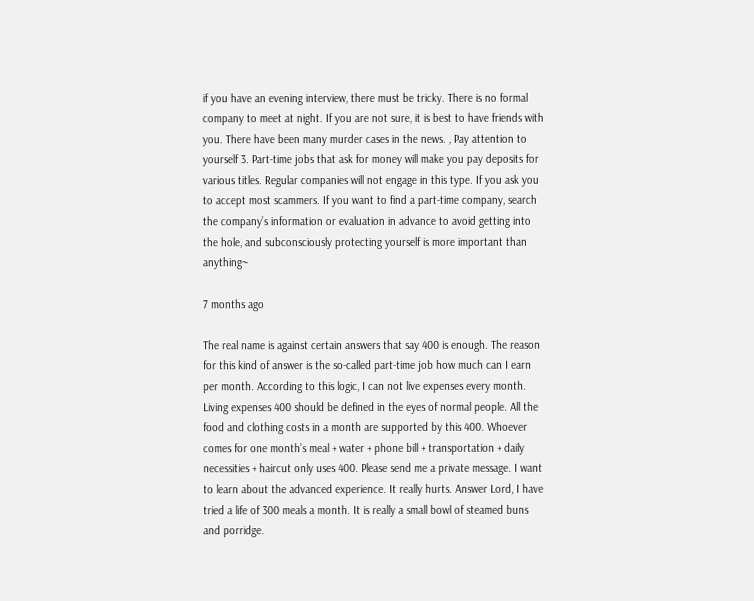if you have an evening interview, there must be tricky. There is no formal company to meet at night. If you are not sure, it is best to have friends with you. There have been many murder cases in the news. , Pay attention to yourself 3. Part-time jobs that ask for money will make you pay deposits for various titles. Regular companies will not engage in this type. If you ask you to accept most scammers. If you want to find a part-time company, search the company’s information or evaluation in advance to avoid getting into the hole, and subconsciously protecting yourself is more important than anything~

7 months ago

The real name is against certain answers that say 400 is enough. The reason for this kind of answer is the so-called part-time job how much can I earn per month. According to this logic, I can not live expenses every month. Living expenses 400 should be defined in the eyes of normal people. All the food and clothing costs in a month are supported by this 400. Whoever comes for one month’s meal + water + phone bill + transportation + daily necessities + haircut only uses 400. Please send me a private message. I want to learn about the advanced experience. It really hurts. Answer Lord, I have tried a life of 300 meals a month. It is really a small bowl of steamed buns and porridge.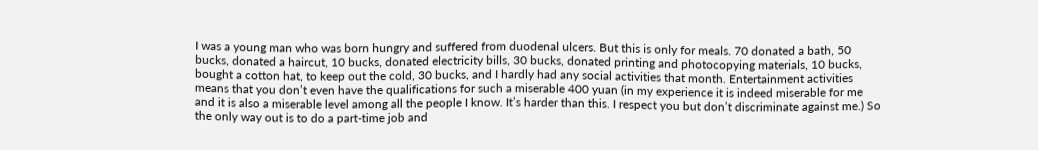I was a young man who was born hungry and suffered from duodenal ulcers. But this is only for meals. 70 donated a bath, 50 bucks, donated a haircut, 10 bucks, donated electricity bills, 30 bucks, donated printing and photocopying materials, 10 bucks, bought a cotton hat, to keep out the cold, 30 bucks, and I hardly had any social activities that month. Entertainment activities means that you don’t even have the qualifications for such a miserable 400 yuan (in my experience it is indeed miserable for me and it is also a miserable level among all the people I know. It’s harder than this. I respect you but don’t discriminate against me.) So the only way out is to do a part-time job and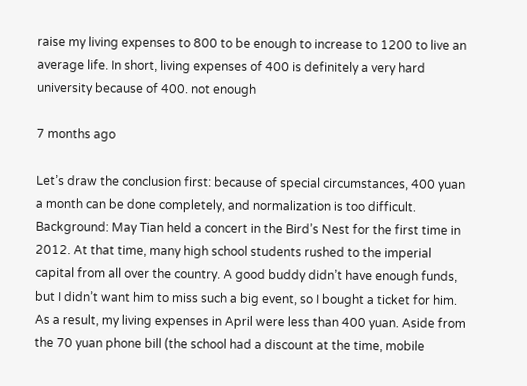raise my living expenses to 800 to be enough to increase to 1200 to live an average life. In short, living expenses of 400 is definitely a very hard university because of 400. not enough

7 months ago

Let’s draw the conclusion first: because of special circumstances, 400 yuan a month can be done completely, and normalization is too difficult. Background: May Tian held a concert in the Bird’s Nest for the first time in 2012. At that time, many high school students rushed to the imperial capital from all over the country. A good buddy didn’t have enough funds, but I didn’t want him to miss such a big event, so I bought a ticket for him. As a result, my living expenses in April were less than 400 yuan. Aside from the 70 yuan phone bill (the school had a discount at the time, mobile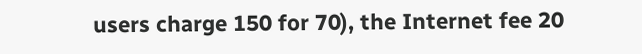users charge 150 for 70), the Internet fee 20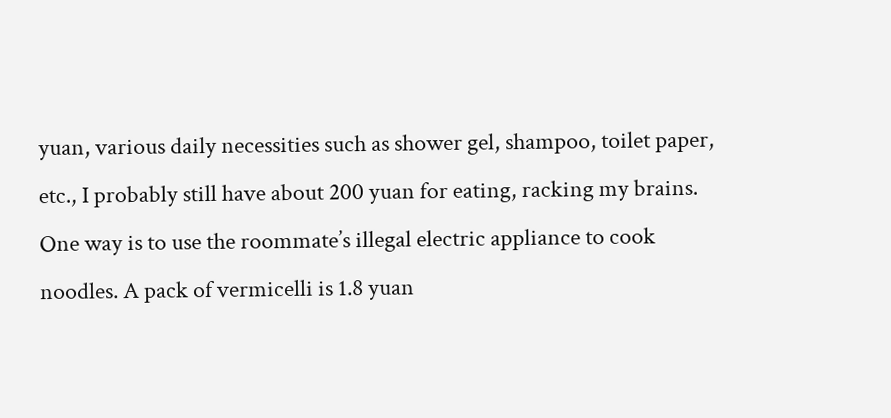yuan, various daily necessities such as shower gel, shampoo, toilet paper, etc., I probably still have about 200 yuan for eating, racking my brains. One way is to use the roommate’s illegal electric appliance to cook noodles. A pack of vermicelli is 1.8 yuan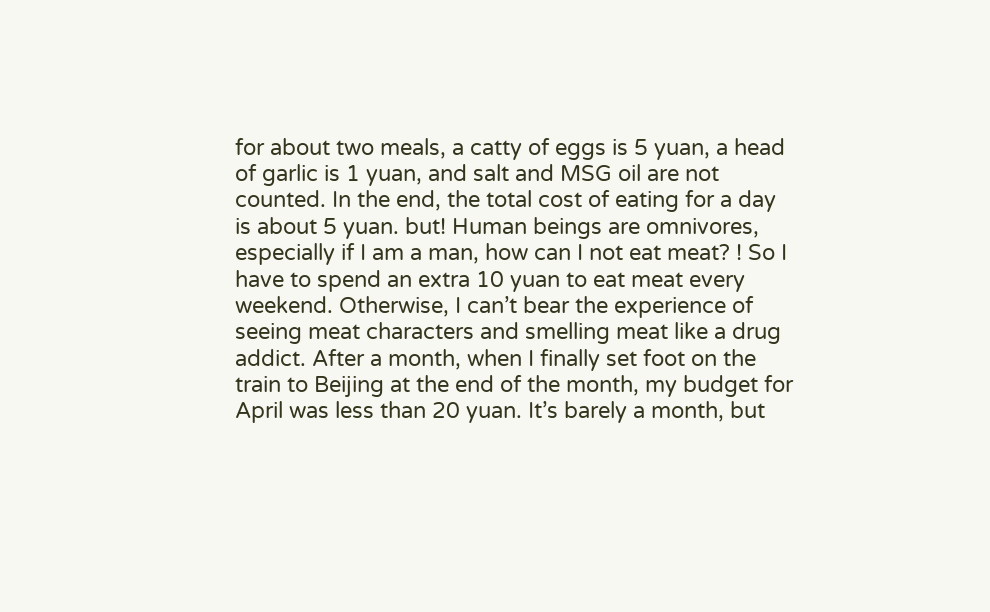for about two meals, a catty of eggs is 5 yuan, a head of garlic is 1 yuan, and salt and MSG oil are not counted. In the end, the total cost of eating for a day is about 5 yuan. but! Human beings are omnivores, especially if I am a man, how can I not eat meat? ! So I have to spend an extra 10 yuan to eat meat every weekend. Otherwise, I can’t bear the experience of seeing meat characters and smelling meat like a drug addict. After a month, when I finally set foot on the train to Beijing at the end of the month, my budget for April was less than 20 yuan. It’s barely a month, but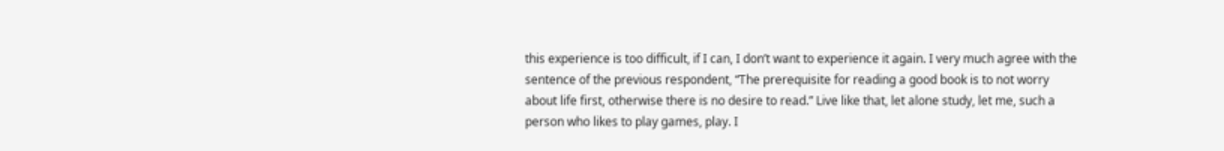this experience is too difficult, if I can, I don’t want to experience it again. I very much agree with the sentence of the previous respondent, “The prerequisite for reading a good book is to not worry about life first, otherwise there is no desire to read.” Live like that, let alone study, let me, such a person who likes to play games, play. I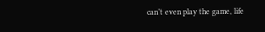can’t even play the game, life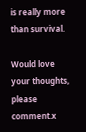is really more than survival.

Would love your thoughts, please comment.x